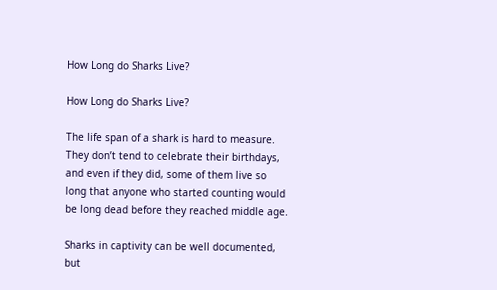How Long do Sharks Live?

How Long do Sharks Live?

The life span of a shark is hard to measure. They don’t tend to celebrate their birthdays, and even if they did, some of them live so long that anyone who started counting would be long dead before they reached middle age.

Sharks in captivity can be well documented, but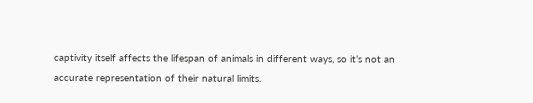captivity itself affects the lifespan of animals in different ways, so it’s not an accurate representation of their natural limits.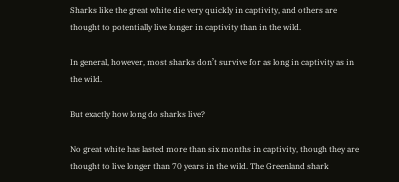Sharks like the great white die very quickly in captivity, and others are thought to potentially live longer in captivity than in the wild.

In general, however, most sharks don’t survive for as long in captivity as in the wild.

But exactly how long do sharks live?

No great white has lasted more than six months in captivity, though they are thought to live longer than 70 years in the wild. The Greenland shark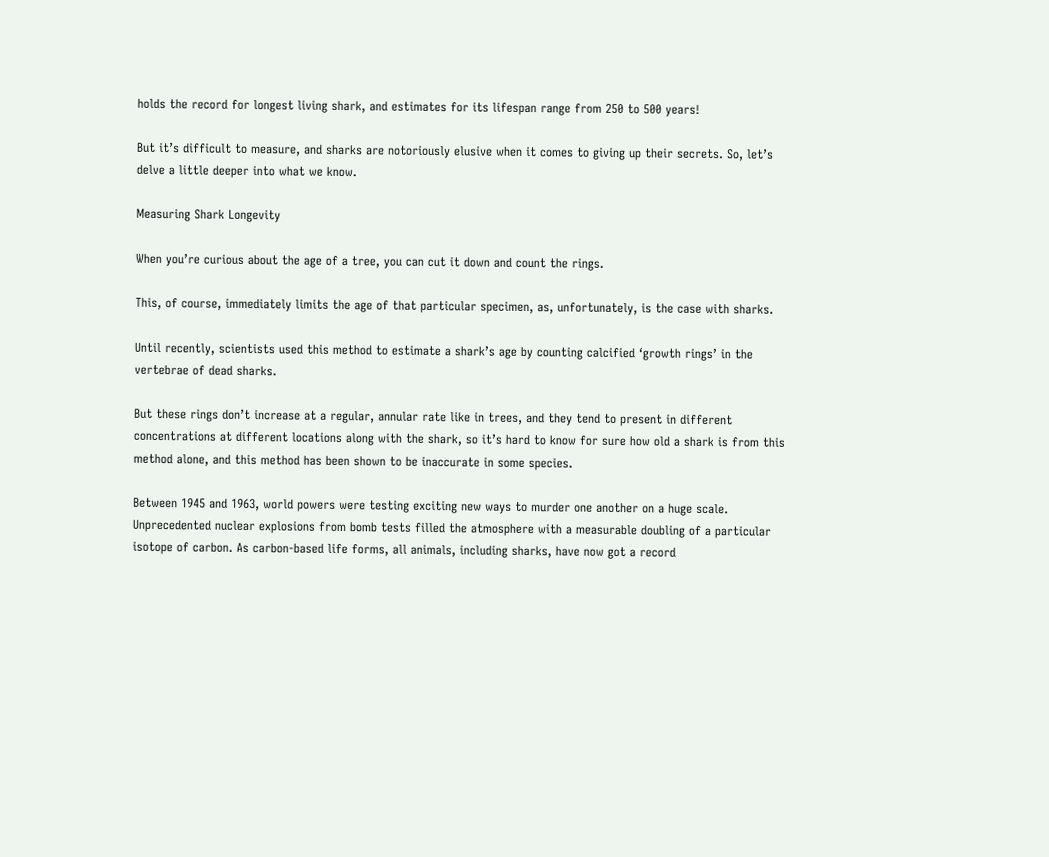holds the record for longest living shark, and estimates for its lifespan range from 250 to 500 years!

But it’s difficult to measure, and sharks are notoriously elusive when it comes to giving up their secrets. So, let’s delve a little deeper into what we know.

Measuring Shark Longevity

When you’re curious about the age of a tree, you can cut it down and count the rings.

This, of course, immediately limits the age of that particular specimen, as, unfortunately, is the case with sharks.

Until recently, scientists used this method to estimate a shark’s age by counting calcified ‘growth rings’ in the vertebrae of dead sharks.

But these rings don’t increase at a regular, annular rate like in trees, and they tend to present in different concentrations at different locations along with the shark, so it’s hard to know for sure how old a shark is from this method alone, and this method has been shown to be inaccurate in some species.

Between 1945 and 1963, world powers were testing exciting new ways to murder one another on a huge scale. Unprecedented nuclear explosions from bomb tests filled the atmosphere with a measurable doubling of a particular isotope of carbon. As carbon-based life forms, all animals, including sharks, have now got a record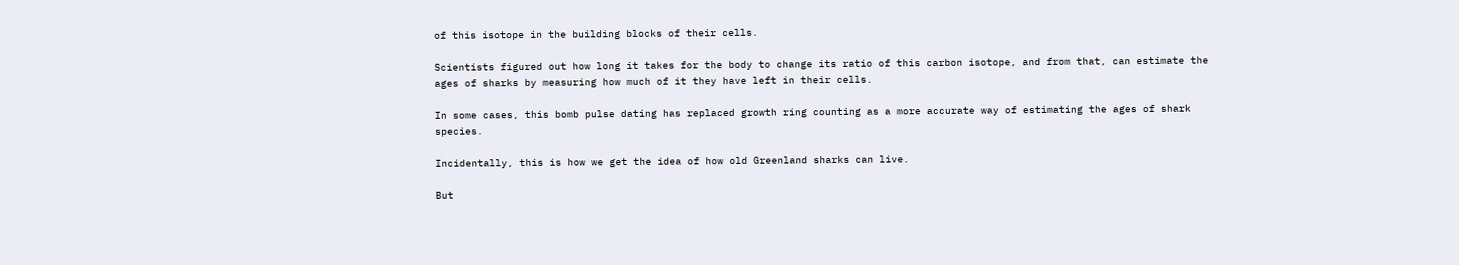of this isotope in the building blocks of their cells.

Scientists figured out how long it takes for the body to change its ratio of this carbon isotope, and from that, can estimate the ages of sharks by measuring how much of it they have left in their cells.

In some cases, this bomb pulse dating has replaced growth ring counting as a more accurate way of estimating the ages of shark species.

Incidentally, this is how we get the idea of how old Greenland sharks can live.

But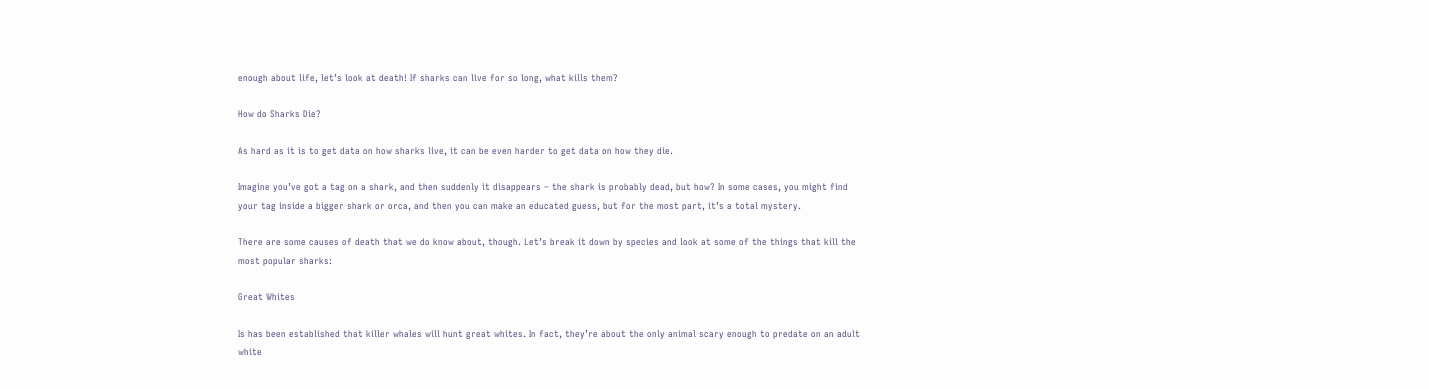enough about life, let’s look at death! If sharks can live for so long, what kills them?

How do Sharks Die?

As hard as it is to get data on how sharks live, it can be even harder to get data on how they die.

Imagine you’ve got a tag on a shark, and then suddenly it disappears – the shark is probably dead, but how? In some cases, you might find your tag inside a bigger shark or orca, and then you can make an educated guess, but for the most part, it’s a total mystery.

There are some causes of death that we do know about, though. Let’s break it down by species and look at some of the things that kill the most popular sharks:

Great Whites

Is has been established that killer whales will hunt great whites. In fact, they’re about the only animal scary enough to predate on an adult white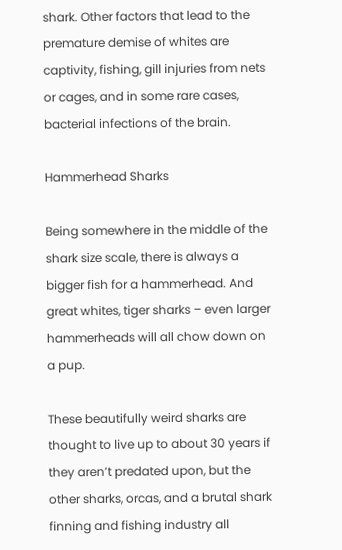shark. Other factors that lead to the premature demise of whites are captivity, fishing, gill injuries from nets or cages, and in some rare cases, bacterial infections of the brain.

Hammerhead Sharks

Being somewhere in the middle of the shark size scale, there is always a bigger fish for a hammerhead. And great whites, tiger sharks – even larger hammerheads will all chow down on a pup.

These beautifully weird sharks are thought to live up to about 30 years if they aren’t predated upon, but the other sharks, orcas, and a brutal shark finning and fishing industry all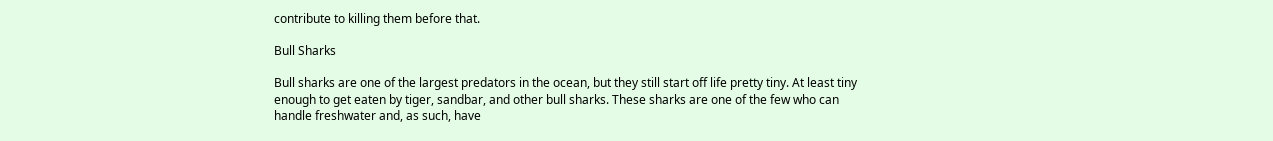contribute to killing them before that.

Bull Sharks

Bull sharks are one of the largest predators in the ocean, but they still start off life pretty tiny. At least tiny enough to get eaten by tiger, sandbar, and other bull sharks. These sharks are one of the few who can handle freshwater and, as such, have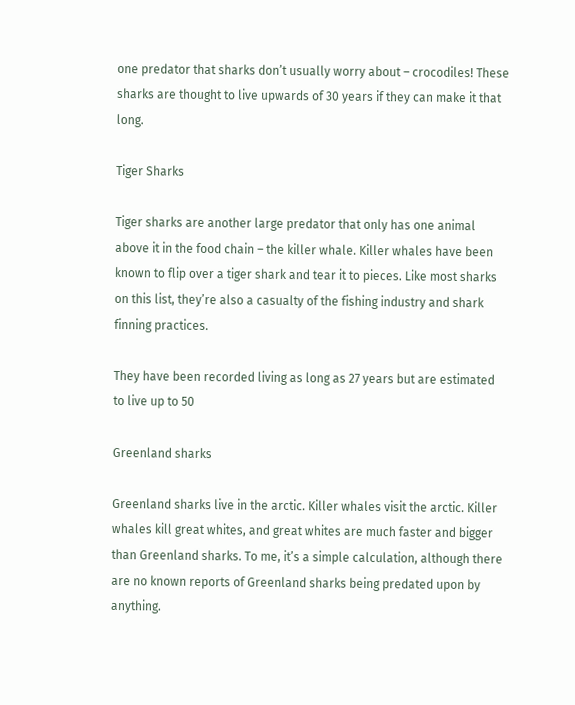one predator that sharks don’t usually worry about – crocodiles! These sharks are thought to live upwards of 30 years if they can make it that long.

Tiger Sharks

Tiger sharks are another large predator that only has one animal above it in the food chain – the killer whale. Killer whales have been known to flip over a tiger shark and tear it to pieces. Like most sharks on this list, they’re also a casualty of the fishing industry and shark finning practices.

They have been recorded living as long as 27 years but are estimated to live up to 50

Greenland sharks

Greenland sharks live in the arctic. Killer whales visit the arctic. Killer whales kill great whites, and great whites are much faster and bigger than Greenland sharks. To me, it’s a simple calculation, although there are no known reports of Greenland sharks being predated upon by anything.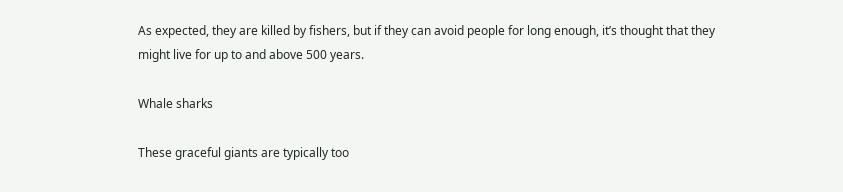As expected, they are killed by fishers, but if they can avoid people for long enough, it’s thought that they might live for up to and above 500 years.

Whale sharks

These graceful giants are typically too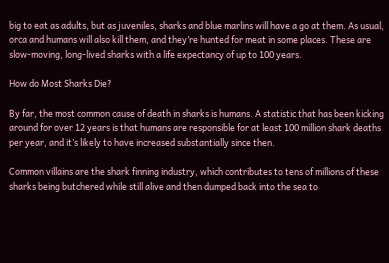big to eat as adults, but as juveniles, sharks and blue marlins will have a go at them. As usual, orca and humans will also kill them, and they’re hunted for meat in some places. These are slow-moving, long-lived sharks with a life expectancy of up to 100 years.

How do Most Sharks Die?

By far, the most common cause of death in sharks is humans. A statistic that has been kicking around for over 12 years is that humans are responsible for at least 100 million shark deaths per year, and it’s likely to have increased substantially since then.

Common villains are the shark finning industry, which contributes to tens of millions of these sharks being butchered while still alive and then dumped back into the sea to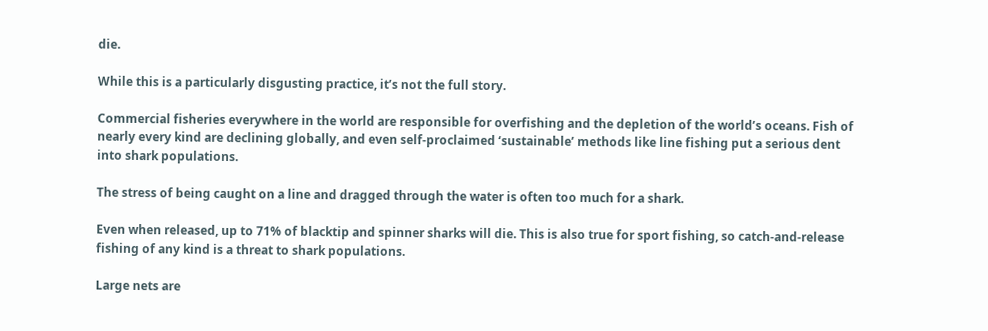die.

While this is a particularly disgusting practice, it’s not the full story.

Commercial fisheries everywhere in the world are responsible for overfishing and the depletion of the world’s oceans. Fish of nearly every kind are declining globally, and even self-proclaimed ‘sustainable’ methods like line fishing put a serious dent into shark populations.

The stress of being caught on a line and dragged through the water is often too much for a shark.

Even when released, up to 71% of blacktip and spinner sharks will die. This is also true for sport fishing, so catch-and-release fishing of any kind is a threat to shark populations.

Large nets are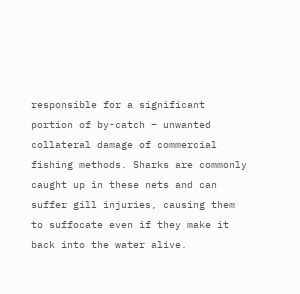responsible for a significant portion of by-catch – unwanted collateral damage of commercial fishing methods. Sharks are commonly caught up in these nets and can suffer gill injuries, causing them to suffocate even if they make it back into the water alive.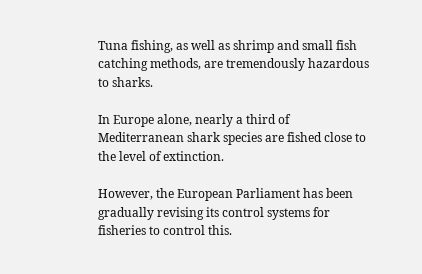Tuna fishing, as well as shrimp and small fish catching methods, are tremendously hazardous to sharks.

In Europe alone, nearly a third of Mediterranean shark species are fished close to the level of extinction.

However, the European Parliament has been gradually revising its control systems for fisheries to control this.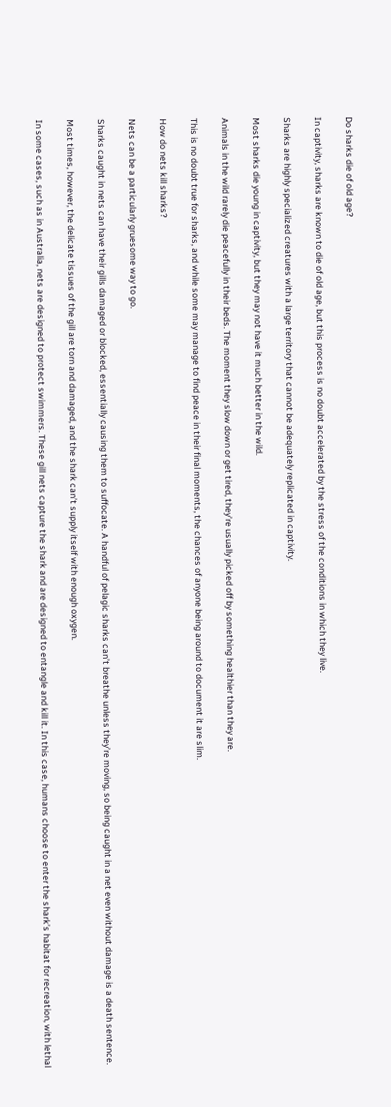Do sharks die of old age?

In captivity, sharks are known to die of old age, but this process is no doubt accelerated by the stress of the conditions in which they live.

Sharks are highly specialized creatures with a large territory that cannot be adequately replicated in captivity.

Most sharks die young in captivity, but they may not have it much better in the wild.

Animals in the wild rarely die peacefully in their beds. The moment they slow down or get tired, they’re usually picked off by something healthier than they are.

This is no doubt true for sharks, and while some may manage to find peace in their final moments, the chances of anyone being around to document it are slim.

How do nets kill sharks?

Nets can be a particularly gruesome way to go.

Sharks caught in nets can have their gills damaged or blocked, essentially causing them to suffocate. A handful of pelagic sharks can’t breathe unless they’re moving, so being caught in a net even without damage is a death sentence.

Most times, however, the delicate tissues of the gill are torn and damaged, and the shark can’t supply itself with enough oxygen.

In some cases, such as in Australia, nets are designed to protect swimmers. These gill nets capture the shark and are designed to entangle and kill it. In this case, humans choose to enter the shark’s habitat for recreation, with lethal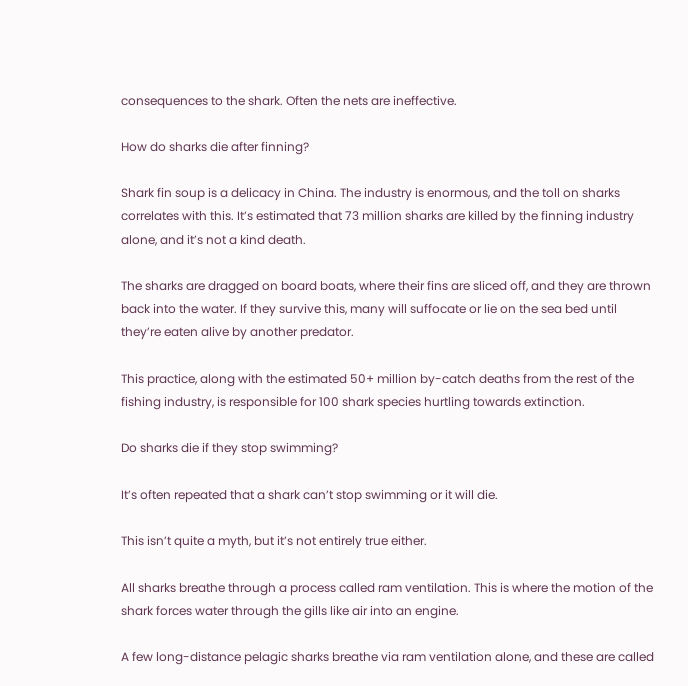consequences to the shark. Often the nets are ineffective.

How do sharks die after finning?

Shark fin soup is a delicacy in China. The industry is enormous, and the toll on sharks correlates with this. It’s estimated that 73 million sharks are killed by the finning industry alone, and it’s not a kind death.

The sharks are dragged on board boats, where their fins are sliced off, and they are thrown back into the water. If they survive this, many will suffocate or lie on the sea bed until they’re eaten alive by another predator.

This practice, along with the estimated 50+ million by-catch deaths from the rest of the fishing industry, is responsible for 100 shark species hurtling towards extinction.

Do sharks die if they stop swimming?

It’s often repeated that a shark can’t stop swimming or it will die.

This isn’t quite a myth, but it’s not entirely true either.

All sharks breathe through a process called ram ventilation. This is where the motion of the shark forces water through the gills like air into an engine.

A few long-distance pelagic sharks breathe via ram ventilation alone, and these are called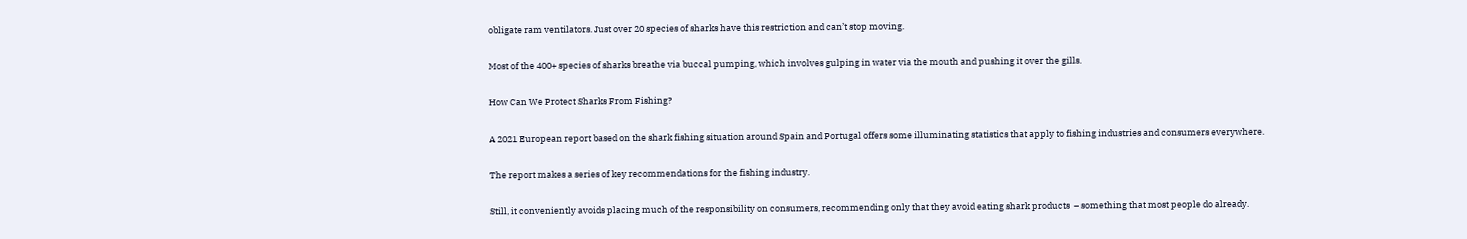obligate ram ventilators. Just over 20 species of sharks have this restriction and can’t stop moving.

Most of the 400+ species of sharks breathe via buccal pumping, which involves gulping in water via the mouth and pushing it over the gills.

How Can We Protect Sharks From Fishing?

A 2021 European report based on the shark fishing situation around Spain and Portugal offers some illuminating statistics that apply to fishing industries and consumers everywhere.

The report makes a series of key recommendations for the fishing industry.

Still, it conveniently avoids placing much of the responsibility on consumers, recommending only that they avoid eating shark products  – something that most people do already.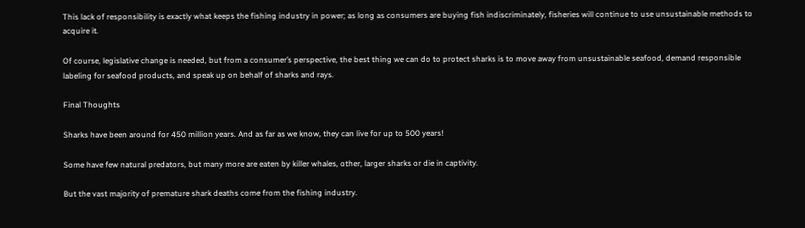This lack of responsibility is exactly what keeps the fishing industry in power; as long as consumers are buying fish indiscriminately, fisheries will continue to use unsustainable methods to acquire it.

Of course, legislative change is needed, but from a consumer’s perspective, the best thing we can do to protect sharks is to move away from unsustainable seafood, demand responsible labeling for seafood products, and speak up on behalf of sharks and rays.

Final Thoughts

Sharks have been around for 450 million years. And as far as we know, they can live for up to 500 years!

Some have few natural predators, but many more are eaten by killer whales, other, larger sharks or die in captivity.

But the vast majority of premature shark deaths come from the fishing industry.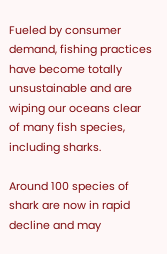Fueled by consumer demand, fishing practices have become totally unsustainable and are wiping our oceans clear of many fish species, including sharks.

Around 100 species of shark are now in rapid decline and may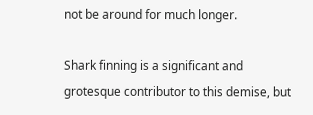not be around for much longer.

Shark finning is a significant and grotesque contributor to this demise, but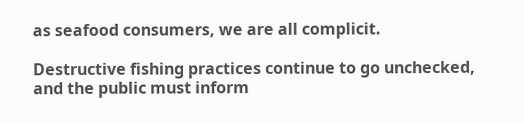as seafood consumers, we are all complicit.

Destructive fishing practices continue to go unchecked, and the public must inform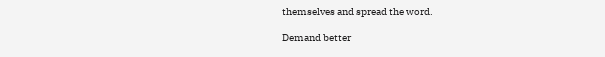themselves and spread the word.

Demand better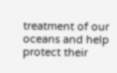treatment of our oceans and help protect their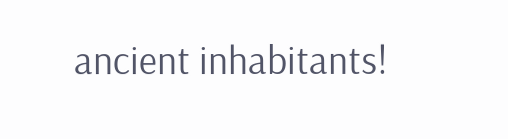ancient inhabitants!